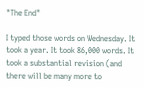"The End"

I typed those words on Wednesday. It took a year. It took 86,000 words. It took a substantial revision (and there will be many more to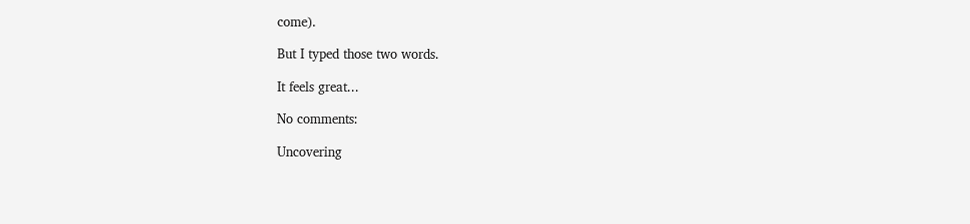come).

But I typed those two words.

It feels great...

No comments:

Uncovering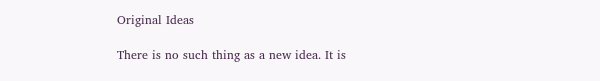Original Ideas

There is no such thing as a new idea. It is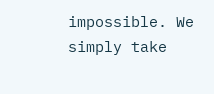impossible. We simply take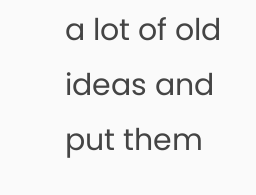a lot of old ideas and put them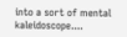into a sort of mental kaleidoscope....